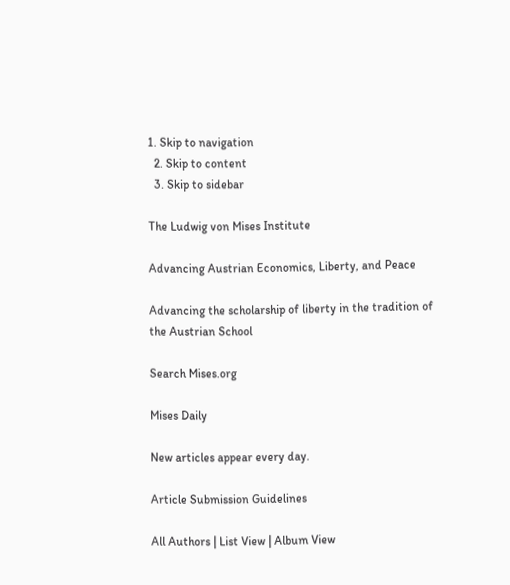1. Skip to navigation
  2. Skip to content
  3. Skip to sidebar

The Ludwig von Mises Institute

Advancing Austrian Economics, Liberty, and Peace

Advancing the scholarship of liberty in the tradition of the Austrian School

Search Mises.org

Mises Daily

New articles appear every day.

Article Submission Guidelines

All Authors | List View | Album View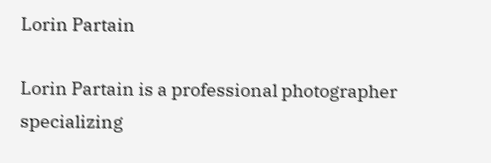Lorin Partain

Lorin Partain is a professional photographer specializing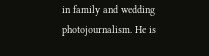in family and wedding photojournalism. He is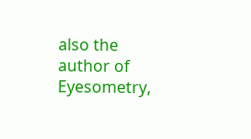also the author of Eyesometry,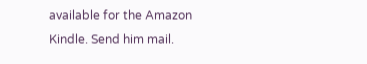available for the Amazon Kindle. Send him mail.